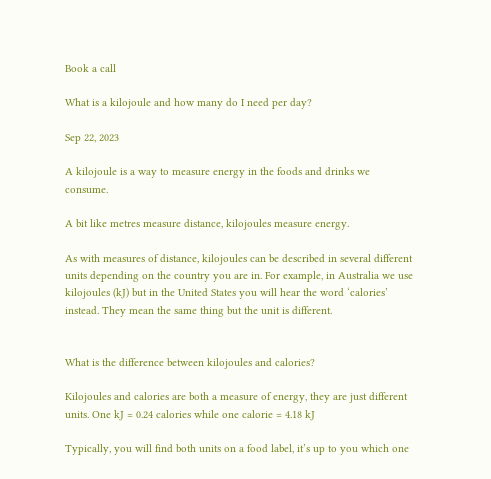Book a call

What is a kilojoule and how many do I need per day?

Sep 22, 2023

A kilojoule is a way to measure energy in the foods and drinks we consume.

A bit like metres measure distance, kilojoules measure energy.

As with measures of distance, kilojoules can be described in several different units depending on the country you are in. For example, in Australia we use kilojoules (kJ) but in the United States you will hear the word ‘calories’ instead. They mean the same thing but the unit is different.


What is the difference between kilojoules and calories?

Kilojoules and calories are both a measure of energy, they are just different units. One kJ = 0.24 calories while one calorie = 4.18 kJ

Typically, you will find both units on a food label, it’s up to you which one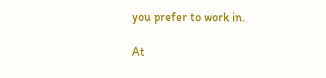you prefer to work in.

At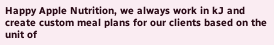Happy Apple Nutrition, we always work in kJ and create custom meal plans for our clients based on the unit of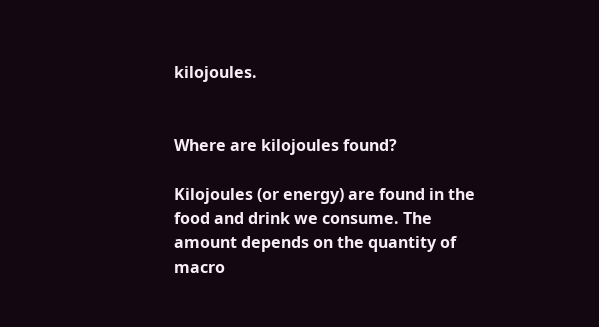kilojoules.


Where are kilojoules found?

Kilojoules (or energy) are found in the food and drink we consume. The amount depends on the quantity of macro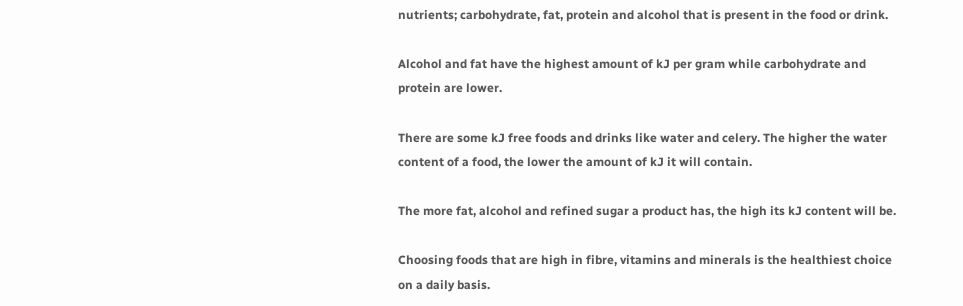nutrients; carbohydrate, fat, protein and alcohol that is present in the food or drink.

Alcohol and fat have the highest amount of kJ per gram while carbohydrate and protein are lower.

There are some kJ free foods and drinks like water and celery. The higher the water content of a food, the lower the amount of kJ it will contain.

The more fat, alcohol and refined sugar a product has, the high its kJ content will be.

Choosing foods that are high in fibre, vitamins and minerals is the healthiest choice on a daily basis.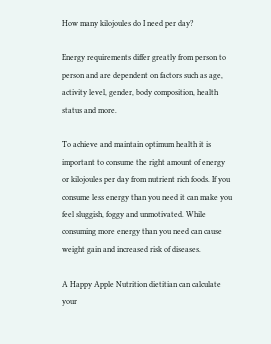How many kilojoules do I need per day?

Energy requirements differ greatly from person to person and are dependent on factors such as age, activity level, gender, body composition, health status and more.

To achieve and maintain optimum health it is important to consume the right amount of energy or kilojoules per day from nutrient rich foods. If you consume less energy than you need it can make you feel sluggish, foggy and unmotivated. While consuming more energy than you need can cause weight gain and increased risk of diseases.

A Happy Apple Nutrition dietitian can calculate your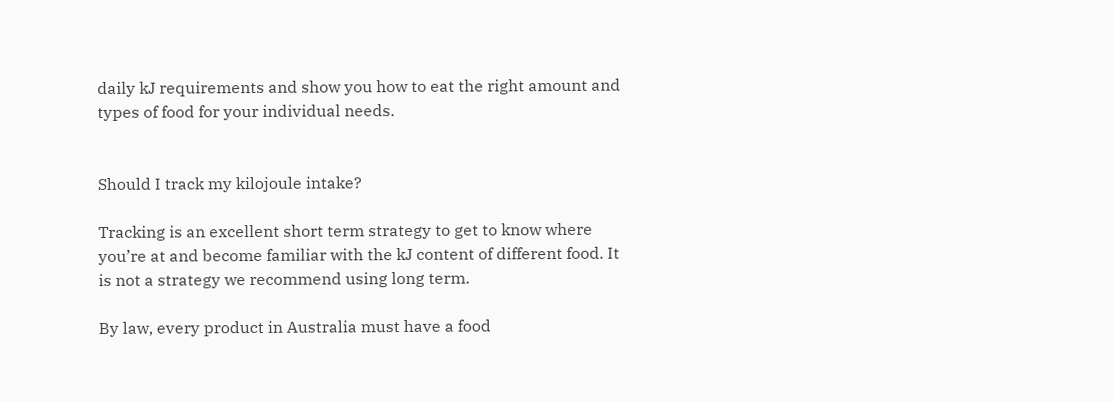daily kJ requirements and show you how to eat the right amount and types of food for your individual needs.


Should I track my kilojoule intake?

Tracking is an excellent short term strategy to get to know where you’re at and become familiar with the kJ content of different food. It is not a strategy we recommend using long term.

By law, every product in Australia must have a food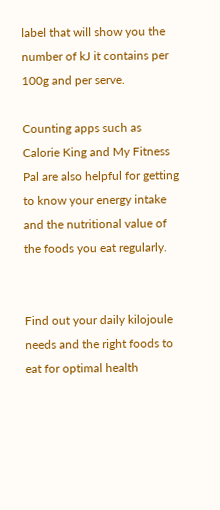label that will show you the number of kJ it contains per 100g and per serve.

Counting apps such as Calorie King and My Fitness Pal are also helpful for getting to know your energy intake and the nutritional value of the foods you eat regularly.


Find out your daily kilojoule needs and the right foods to eat for optimal health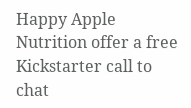Happy Apple Nutrition offer a free Kickstarter call to chat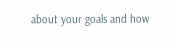about your goals and how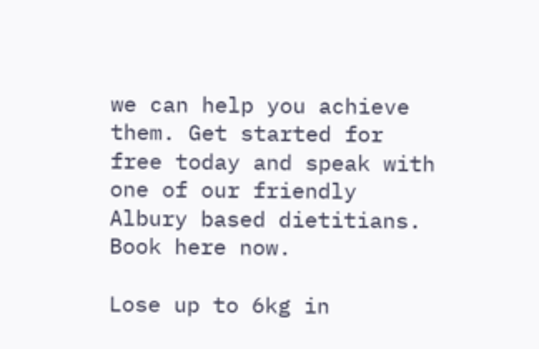we can help you achieve them. Get started for free today and speak with one of our friendly Albury based dietitians. Book here now.

Lose up to 6kg in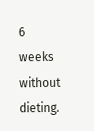6 weeks without dieting.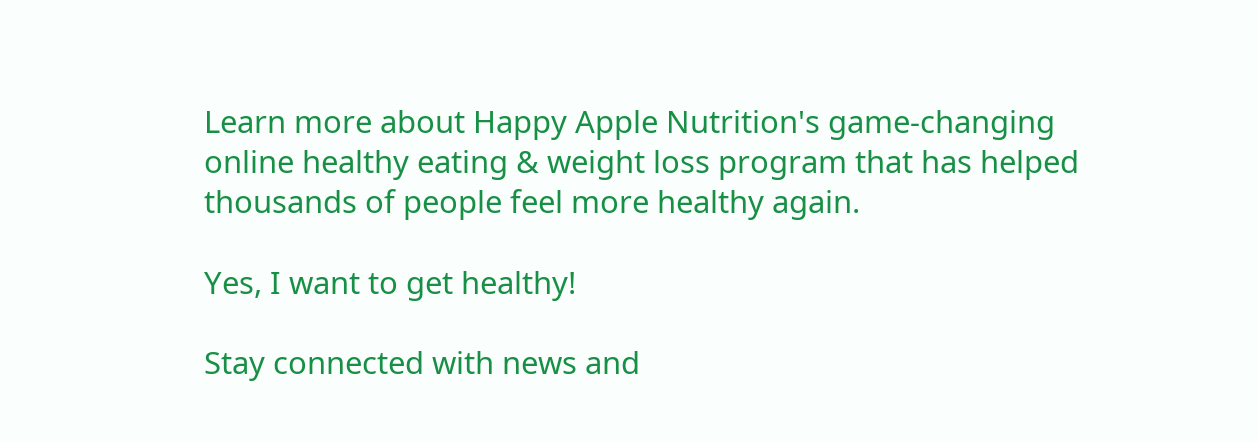Learn more about Happy Apple Nutrition's game-changing online healthy eating & weight loss program that has helped thousands of people feel more healthy again.

Yes, I want to get healthy!

Stay connected with news and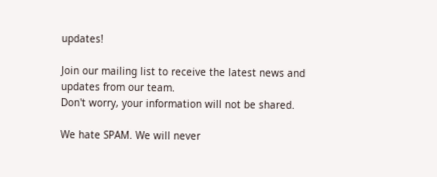updates!

Join our mailing list to receive the latest news and updates from our team.
Don't worry, your information will not be shared.

We hate SPAM. We will never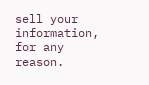sell your information, for any reason.